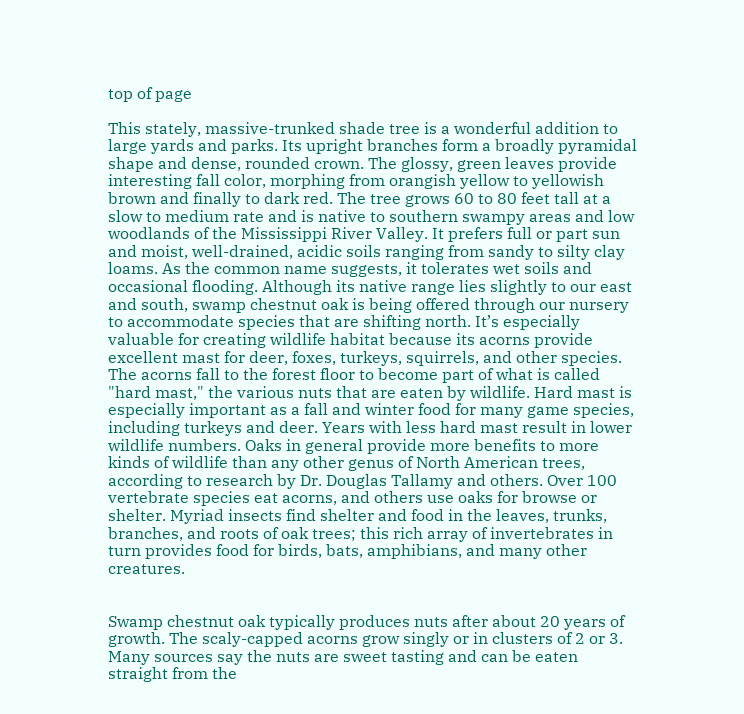top of page

This stately, massive-trunked shade tree is a wonderful addition to large yards and parks. Its upright branches form a broadly pyramidal shape and dense, rounded crown. The glossy, green leaves provide interesting fall color, morphing from orangish yellow to yellowish brown and finally to dark red. The tree grows 60 to 80 feet tall at a slow to medium rate and is native to southern swampy areas and low woodlands of the Mississippi River Valley. It prefers full or part sun and moist, well-drained, acidic soils ranging from sandy to silty clay loams. As the common name suggests, it tolerates wet soils and occasional flooding. Although its native range lies slightly to our east and south, swamp chestnut oak is being offered through our nursery to accommodate species that are shifting north. It’s especially valuable for creating wildlife habitat because its acorns provide excellent mast for deer, foxes, turkeys, squirrels, and other species. The acorns fall to the forest floor to become part of what is called "hard mast," the various nuts that are eaten by wildlife. Hard mast is especially important as a fall and winter food for many game species, including turkeys and deer. Years with less hard mast result in lower wildlife numbers. Oaks in general provide more benefits to more kinds of wildlife than any other genus of North American trees, according to research by Dr. Douglas Tallamy and others. Over 100 vertebrate species eat acorns, and others use oaks for browse or shelter. Myriad insects find shelter and food in the leaves, trunks, branches, and roots of oak trees; this rich array of invertebrates in turn provides food for birds, bats, amphibians, and many other creatures.


Swamp chestnut oak typically produces nuts after about 20 years of growth. The scaly-capped acorns grow singly or in clusters of 2 or 3. Many sources say the nuts are sweet tasting and can be eaten straight from the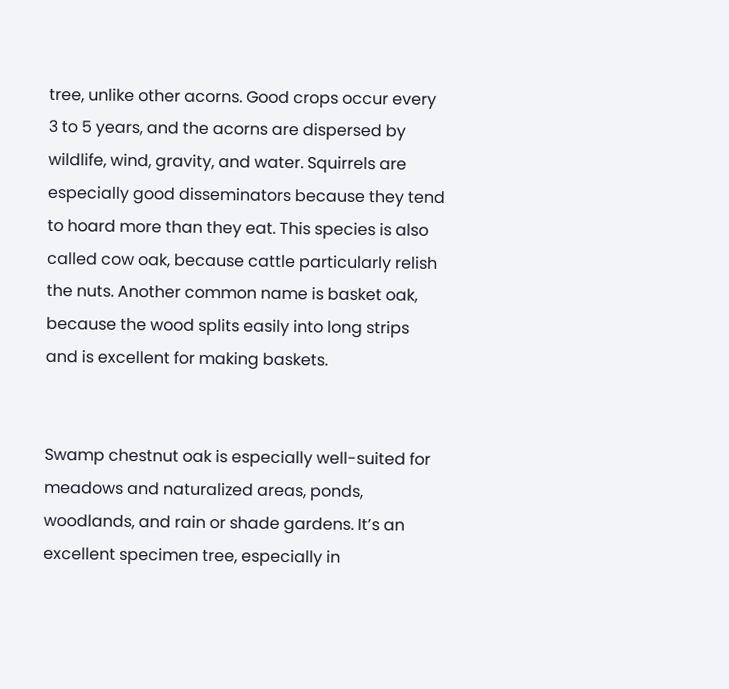tree, unlike other acorns. Good crops occur every 3 to 5 years, and the acorns are dispersed by wildlife, wind, gravity, and water. Squirrels are especially good disseminators because they tend to hoard more than they eat. This species is also called cow oak, because cattle particularly relish the nuts. Another common name is basket oak, because the wood splits easily into long strips and is excellent for making baskets.


Swamp chestnut oak is especially well-suited for meadows and naturalized areas, ponds, woodlands, and rain or shade gardens. It’s an excellent specimen tree, especially in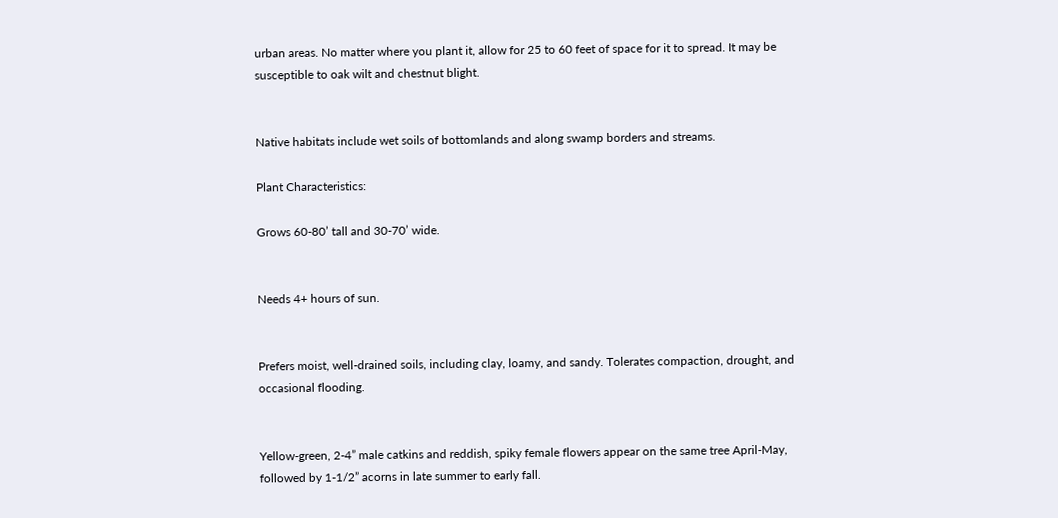urban areas. No matter where you plant it, allow for 25 to 60 feet of space for it to spread. It may be susceptible to oak wilt and chestnut blight.


Native habitats include wet soils of bottomlands and along swamp borders and streams.

Plant Characteristics:

Grows 60-80’ tall and 30-70’ wide.


Needs 4+ hours of sun.


Prefers moist, well-drained soils, including clay, loamy, and sandy. Tolerates compaction, drought, and occasional flooding.


Yellow-green, 2-4” male catkins and reddish, spiky female flowers appear on the same tree April-May, followed by 1-1/2” acorns in late summer to early fall.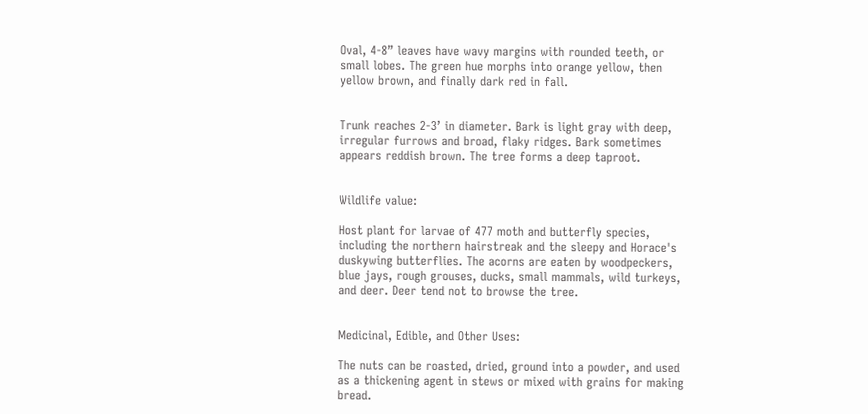Oval, 4-8” leaves have wavy margins with rounded teeth, or small lobes. The green hue morphs into orange yellow, then yellow brown, and finally dark red in fall.


Trunk reaches 2-3’ in diameter. Bark is light gray with deep, irregular furrows and broad, flaky ridges. Bark sometimes appears reddish brown. The tree forms a deep taproot.


Wildlife value:

Host plant for larvae of 477 moth and butterfly species, including the northern hairstreak and the sleepy and Horace's duskywing butterflies. The acorns are eaten by woodpeckers, blue jays, rough grouses, ducks, small mammals, wild turkeys, and deer. Deer tend not to browse the tree.


Medicinal, Edible, and Other Uses:

The nuts can be roasted, dried, ground into a powder, and used as a thickening agent in stews or mixed with grains for making bread.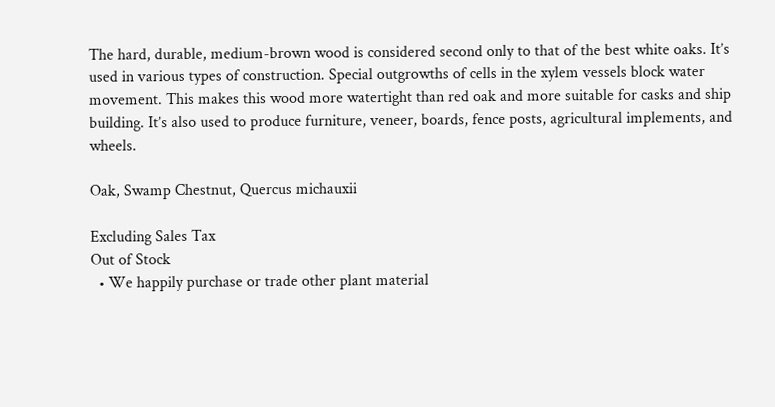The hard, durable, medium-brown wood is considered second only to that of the best white oaks. It’s used in various types of construction. Special outgrowths of cells in the xylem vessels block water movement. This makes this wood more watertight than red oak and more suitable for casks and ship building. It’s also used to produce furniture, veneer, boards, fence posts, agricultural implements, and wheels.

Oak, Swamp Chestnut, Quercus michauxii

Excluding Sales Tax
Out of Stock
  • We happily purchase or trade other plant material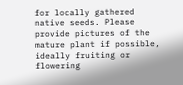for locally gathered native seeds. Please provide pictures of the mature plant if possible, ideally fruiting or flowering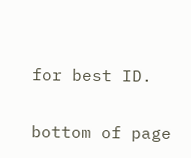for best ID.

bottom of page